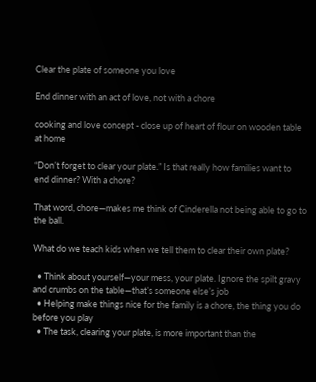Clear the plate of someone you love

End dinner with an act of love, not with a chore

cooking and love concept - close up of heart of flour on wooden table at home

“Don’t forget to clear your plate.” Is that really how families want to end dinner? With a chore?

That word, chore—makes me think of Cinderella not being able to go to the ball.

What do we teach kids when we tell them to clear their own plate?

  • Think about yourself—your mess, your plate. Ignore the spilt gravy and crumbs on the table—that’s someone else’s job
  • Helping make things nice for the family is a chore, the thing you do before you play
  • The task, clearing your plate, is more important than the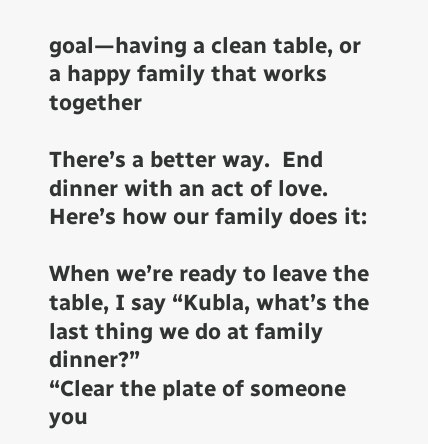goal—having a clean table, or a happy family that works together

There’s a better way.  End dinner with an act of love.  Here’s how our family does it:

When we’re ready to leave the table, I say “Kubla, what’s the last thing we do at family dinner?”
“Clear the plate of someone you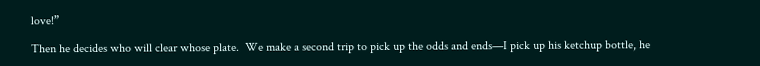love!”

Then he decides who will clear whose plate.  We make a second trip to pick up the odds and ends—I pick up his ketchup bottle, he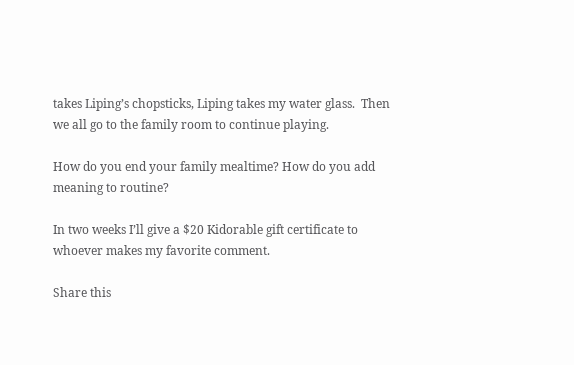takes Liping’s chopsticks, Liping takes my water glass.  Then we all go to the family room to continue playing.

How do you end your family mealtime? How do you add meaning to routine?

In two weeks I’ll give a $20 Kidorable gift certificate to whoever makes my favorite comment.

Share this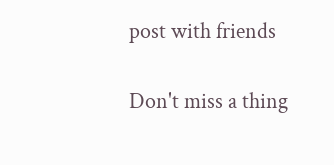post with friends

Don't miss a thing